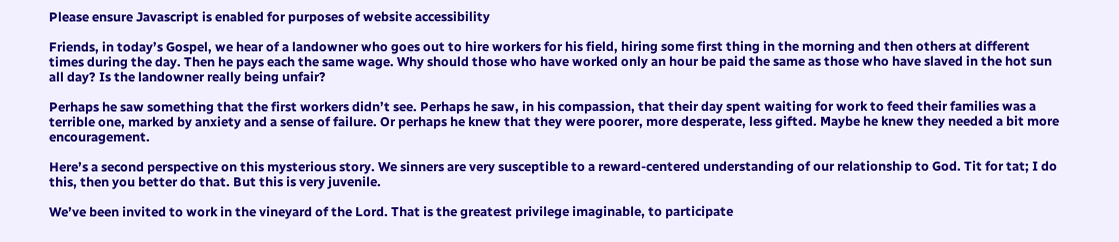Please ensure Javascript is enabled for purposes of website accessibility

Friends, in today’s Gospel, we hear of a landowner who goes out to hire workers for his field, hiring some first thing in the morning and then others at different times during the day. Then he pays each the same wage. Why should those who have worked only an hour be paid the same as those who have slaved in the hot sun all day? Is the landowner really being unfair?

Perhaps he saw something that the first workers didn’t see. Perhaps he saw, in his compassion, that their day spent waiting for work to feed their families was a terrible one, marked by anxiety and a sense of failure. Or perhaps he knew that they were poorer, more desperate, less gifted. Maybe he knew they needed a bit more encouragement.

Here’s a second perspective on this mysterious story. We sinners are very susceptible to a reward-centered understanding of our relationship to God. Tit for tat; I do this, then you better do that. But this is very juvenile.

We’ve been invited to work in the vineyard of the Lord. That is the greatest privilege imaginable, to participate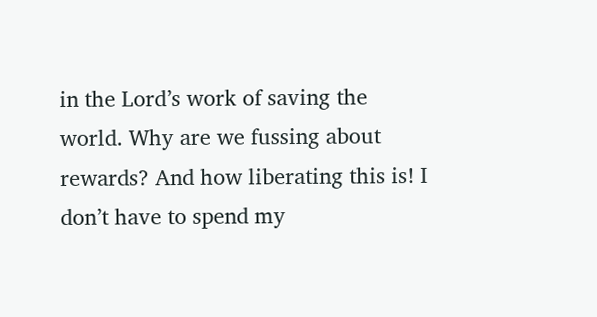in the Lord’s work of saving the world. Why are we fussing about rewards? And how liberating this is! I don’t have to spend my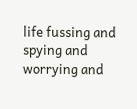life fussing and spying and worrying and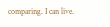comparing. I can live.